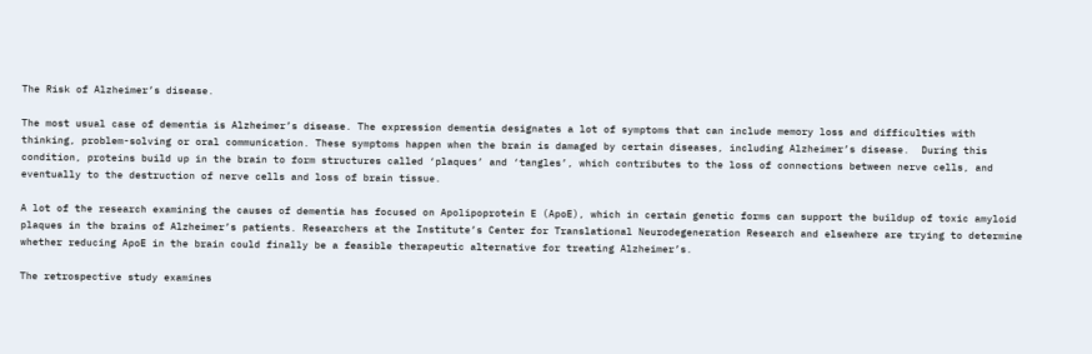The Risk of Alzheimer’s disease.

The most usual case of dementia is Alzheimer’s disease. The expression dementia designates a lot of symptoms that can include memory loss and difficulties with thinking, problem-solving or oral communication. These symptoms happen when the brain is damaged by certain diseases, including Alzheimer’s disease.  During this condition, proteins build up in the brain to form structures called ‘plaques’ and ‘tangles’, which contributes to the loss of connections between nerve cells, and eventually to the destruction of nerve cells and loss of brain tissue.

A lot of the research examining the causes of dementia has focused on Apolipoprotein E (ApoE), which in certain genetic forms can support the buildup of toxic amyloid plaques in the brains of Alzheimer’s patients. Researchers at the Institute’s Center for Translational Neurodegeneration Research and elsewhere are trying to determine whether reducing ApoE in the brain could finally be a feasible therapeutic alternative for treating Alzheimer’s.

The retrospective study examines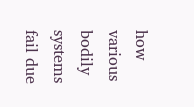how various bodily systems fail due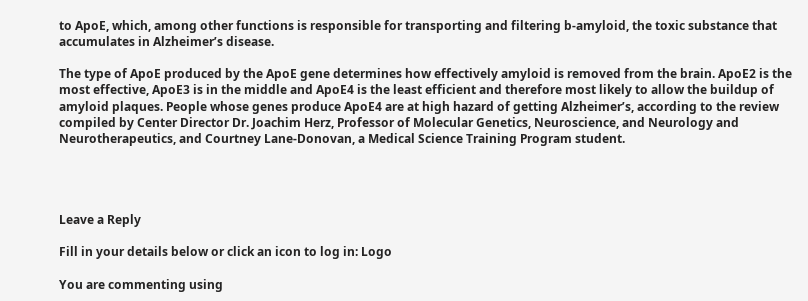to ApoE, which, among other functions is responsible for transporting and filtering b-amyloid, the toxic substance that accumulates in Alzheimer’s disease.

The type of ApoE produced by the ApoE gene determines how effectively amyloid is removed from the brain. ApoE2 is the most effective, ApoE3 is in the middle and ApoE4 is the least efficient and therefore most likely to allow the buildup of amyloid plaques. People whose genes produce ApoE4 are at high hazard of getting Alzheimer’s, according to the review compiled by Center Director Dr. Joachim Herz, Professor of Molecular Genetics, Neuroscience, and Neurology and Neurotherapeutics, and Courtney Lane-Donovan, a Medical Science Training Program student.




Leave a Reply

Fill in your details below or click an icon to log in: Logo

You are commenting using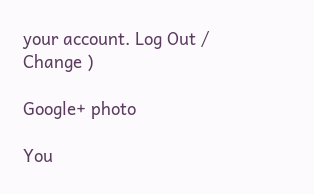your account. Log Out /  Change )

Google+ photo

You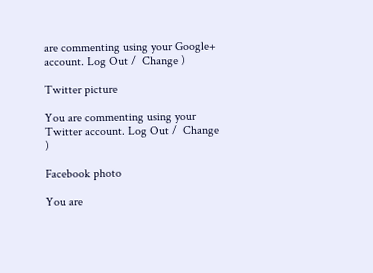are commenting using your Google+ account. Log Out /  Change )

Twitter picture

You are commenting using your Twitter account. Log Out /  Change )

Facebook photo

You are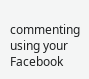commenting using your Facebook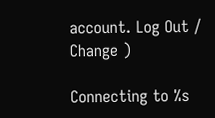account. Log Out /  Change )

Connecting to %s